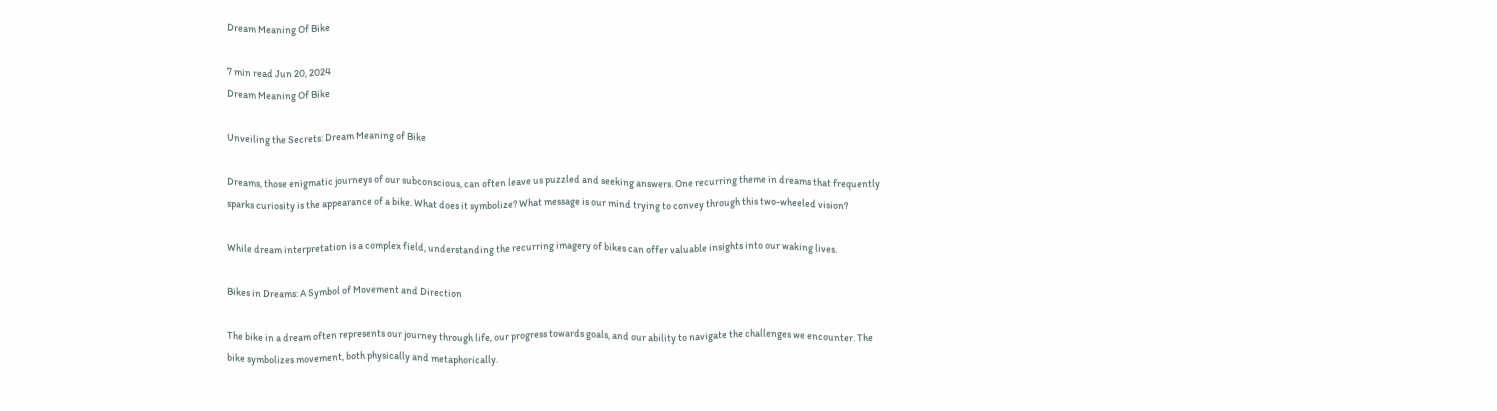Dream Meaning Of Bike

7 min read Jun 20, 2024
Dream Meaning Of Bike

Unveiling the Secrets: Dream Meaning of Bike

Dreams, those enigmatic journeys of our subconscious, can often leave us puzzled and seeking answers. One recurring theme in dreams that frequently sparks curiosity is the appearance of a bike. What does it symbolize? What message is our mind trying to convey through this two-wheeled vision?

While dream interpretation is a complex field, understanding the recurring imagery of bikes can offer valuable insights into our waking lives.

Bikes in Dreams: A Symbol of Movement and Direction

The bike in a dream often represents our journey through life, our progress towards goals, and our ability to navigate the challenges we encounter. The bike symbolizes movement, both physically and metaphorically.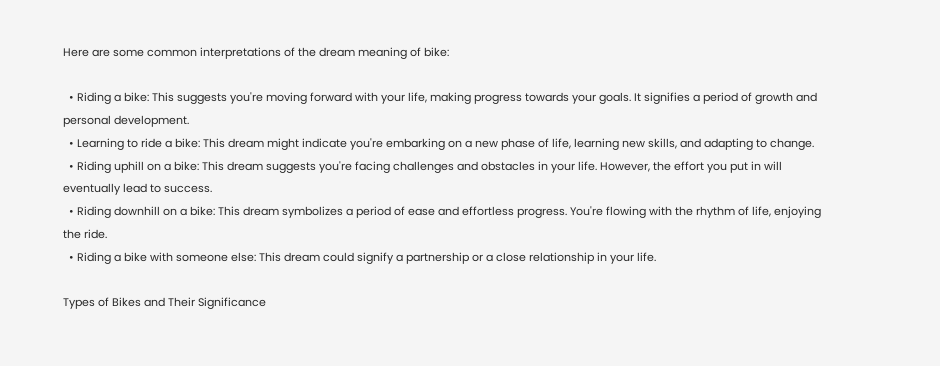Here are some common interpretations of the dream meaning of bike:

  • Riding a bike: This suggests you're moving forward with your life, making progress towards your goals. It signifies a period of growth and personal development.
  • Learning to ride a bike: This dream might indicate you're embarking on a new phase of life, learning new skills, and adapting to change.
  • Riding uphill on a bike: This dream suggests you're facing challenges and obstacles in your life. However, the effort you put in will eventually lead to success.
  • Riding downhill on a bike: This dream symbolizes a period of ease and effortless progress. You're flowing with the rhythm of life, enjoying the ride.
  • Riding a bike with someone else: This dream could signify a partnership or a close relationship in your life.

Types of Bikes and Their Significance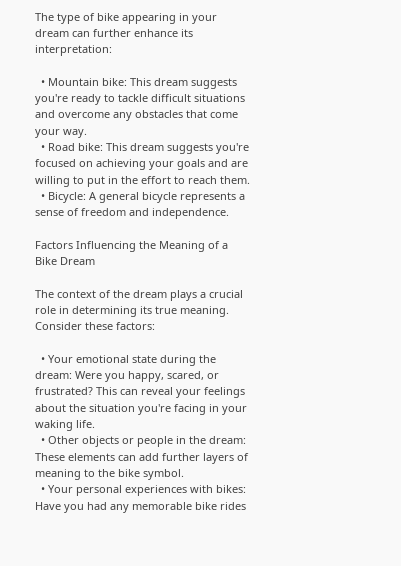The type of bike appearing in your dream can further enhance its interpretation:

  • Mountain bike: This dream suggests you're ready to tackle difficult situations and overcome any obstacles that come your way.
  • Road bike: This dream suggests you're focused on achieving your goals and are willing to put in the effort to reach them.
  • Bicycle: A general bicycle represents a sense of freedom and independence.

Factors Influencing the Meaning of a Bike Dream

The context of the dream plays a crucial role in determining its true meaning. Consider these factors:

  • Your emotional state during the dream: Were you happy, scared, or frustrated? This can reveal your feelings about the situation you're facing in your waking life.
  • Other objects or people in the dream: These elements can add further layers of meaning to the bike symbol.
  • Your personal experiences with bikes: Have you had any memorable bike rides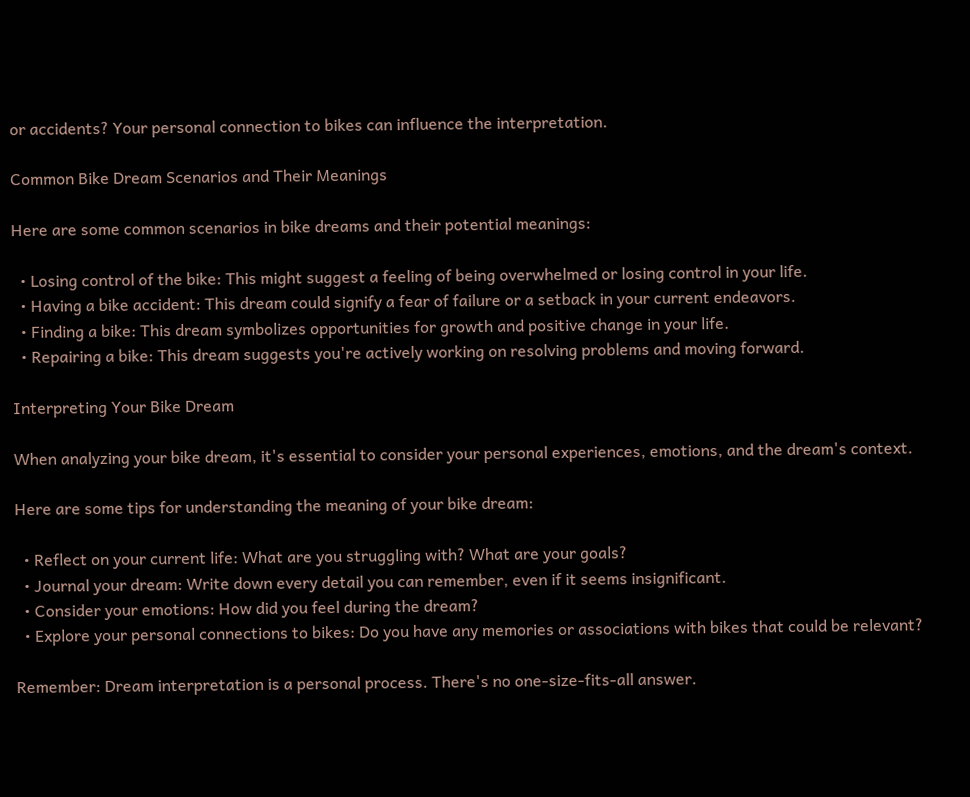or accidents? Your personal connection to bikes can influence the interpretation.

Common Bike Dream Scenarios and Their Meanings

Here are some common scenarios in bike dreams and their potential meanings:

  • Losing control of the bike: This might suggest a feeling of being overwhelmed or losing control in your life.
  • Having a bike accident: This dream could signify a fear of failure or a setback in your current endeavors.
  • Finding a bike: This dream symbolizes opportunities for growth and positive change in your life.
  • Repairing a bike: This dream suggests you're actively working on resolving problems and moving forward.

Interpreting Your Bike Dream

When analyzing your bike dream, it's essential to consider your personal experiences, emotions, and the dream's context.

Here are some tips for understanding the meaning of your bike dream:

  • Reflect on your current life: What are you struggling with? What are your goals?
  • Journal your dream: Write down every detail you can remember, even if it seems insignificant.
  • Consider your emotions: How did you feel during the dream?
  • Explore your personal connections to bikes: Do you have any memories or associations with bikes that could be relevant?

Remember: Dream interpretation is a personal process. There's no one-size-fits-all answer.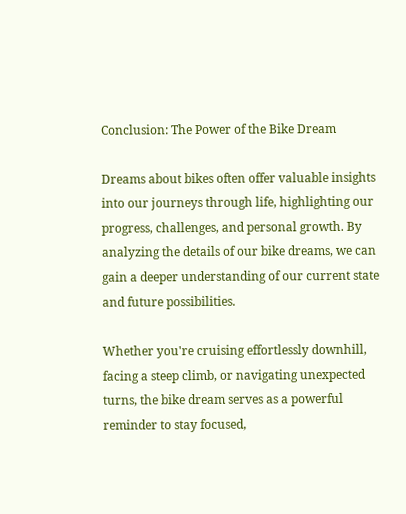Conclusion: The Power of the Bike Dream

Dreams about bikes often offer valuable insights into our journeys through life, highlighting our progress, challenges, and personal growth. By analyzing the details of our bike dreams, we can gain a deeper understanding of our current state and future possibilities.

Whether you're cruising effortlessly downhill, facing a steep climb, or navigating unexpected turns, the bike dream serves as a powerful reminder to stay focused,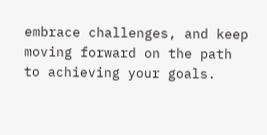embrace challenges, and keep moving forward on the path to achieving your goals.